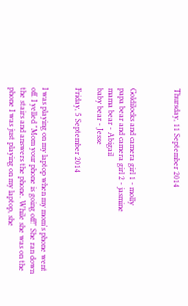Thursday, 11 September 2014



Goldilocks and camera girl 1 - molly
papa bear and camera girl 2 - jasmine
mama bear - Abigail
baby bear - Jesse

Friday, 5 September 2014


I was playing on my laptop when my mom's phone went off. I yelled "Mom your phone is going off!" She ran down the stairs and answers the phone. While she was on the phone I was just playing on my laptop, she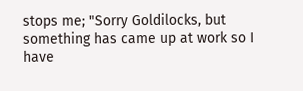stops me; "Sorry Goldilocks, but something has came up at work so I have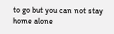to go but you can not stay home alone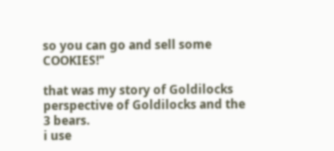so you can go and sell some COOKIES!"

that was my story of Goldilocks perspective of Goldilocks and the 3 bears.
i use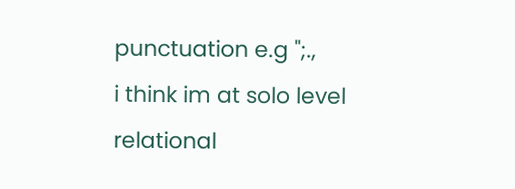punctuation e.g ";.,
i think im at solo level relational